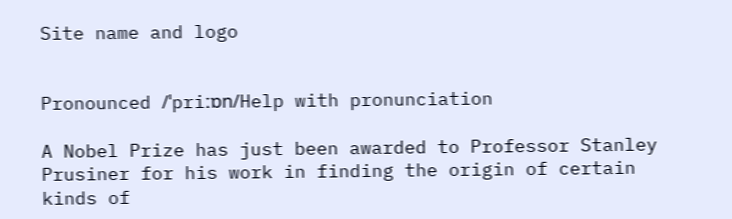Site name and logo


Pronounced /ˈpriːɒn/Help with pronunciation

A Nobel Prize has just been awarded to Professor Stanley Prusiner for his work in finding the origin of certain kinds of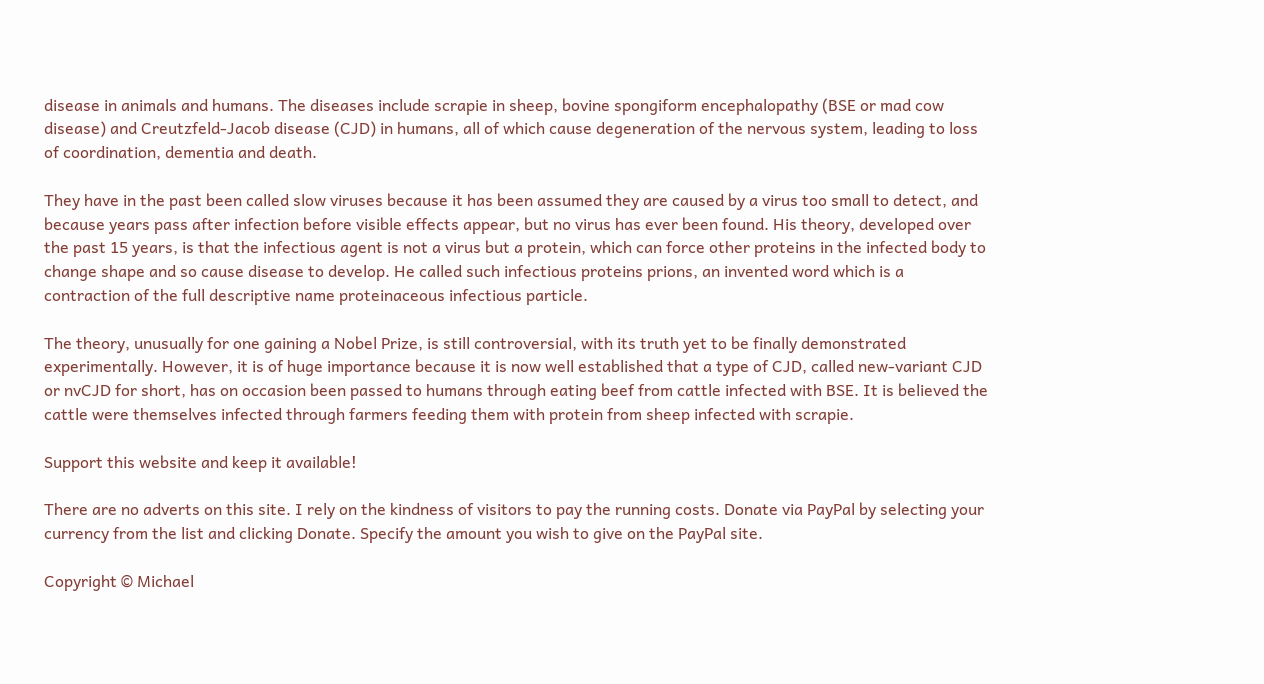disease in animals and humans. The diseases include scrapie in sheep, bovine spongiform encephalopathy (BSE or mad cow disease) and Creutzfeld-Jacob disease (CJD) in humans, all of which cause degeneration of the nervous system, leading to loss of coordination, dementia and death.

They have in the past been called slow viruses because it has been assumed they are caused by a virus too small to detect, and because years pass after infection before visible effects appear, but no virus has ever been found. His theory, developed over the past 15 years, is that the infectious agent is not a virus but a protein, which can force other proteins in the infected body to change shape and so cause disease to develop. He called such infectious proteins prions, an invented word which is a contraction of the full descriptive name proteinaceous infectious particle.

The theory, unusually for one gaining a Nobel Prize, is still controversial, with its truth yet to be finally demonstrated experimentally. However, it is of huge importance because it is now well established that a type of CJD, called new-variant CJD or nvCJD for short, has on occasion been passed to humans through eating beef from cattle infected with BSE. It is believed the cattle were themselves infected through farmers feeding them with protein from sheep infected with scrapie.

Support this website and keep it available!

There are no adverts on this site. I rely on the kindness of visitors to pay the running costs. Donate via PayPal by selecting your currency from the list and clicking Donate. Specify the amount you wish to give on the PayPal site.

Copyright © Michael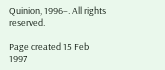Quinion, 1996–. All rights reserved.

Page created 15 Feb 1997